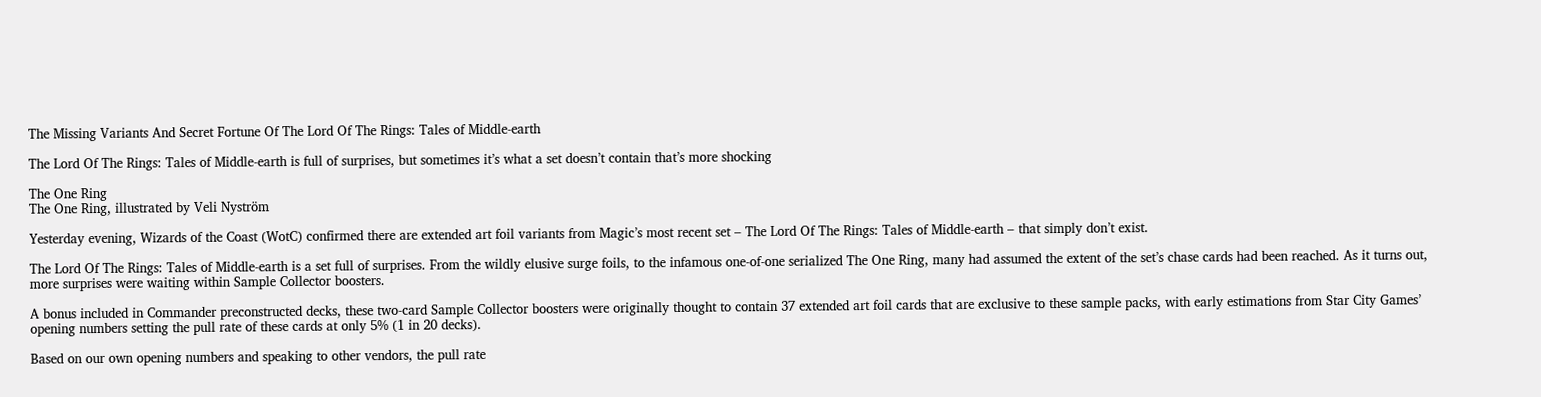The Missing Variants And Secret Fortune Of The Lord Of The Rings: Tales of Middle-earth

The Lord Of The Rings: Tales of Middle-earth is full of surprises, but sometimes it’s what a set doesn’t contain that’s more shocking

The One Ring
The One Ring, illustrated by Veli Nyström

Yesterday evening, Wizards of the Coast (WotC) confirmed there are extended art foil variants from Magic’s most recent set – The Lord Of The Rings: Tales of Middle-earth – that simply don’t exist.

The Lord Of The Rings: Tales of Middle-earth is a set full of surprises. From the wildly elusive surge foils, to the infamous one-of-one serialized The One Ring, many had assumed the extent of the set’s chase cards had been reached. As it turns out, more surprises were waiting within Sample Collector boosters.

A bonus included in Commander preconstructed decks, these two-card Sample Collector boosters were originally thought to contain 37 extended art foil cards that are exclusive to these sample packs, with early estimations from Star City Games’ opening numbers setting the pull rate of these cards at only 5% (1 in 20 decks).

Based on our own opening numbers and speaking to other vendors, the pull rate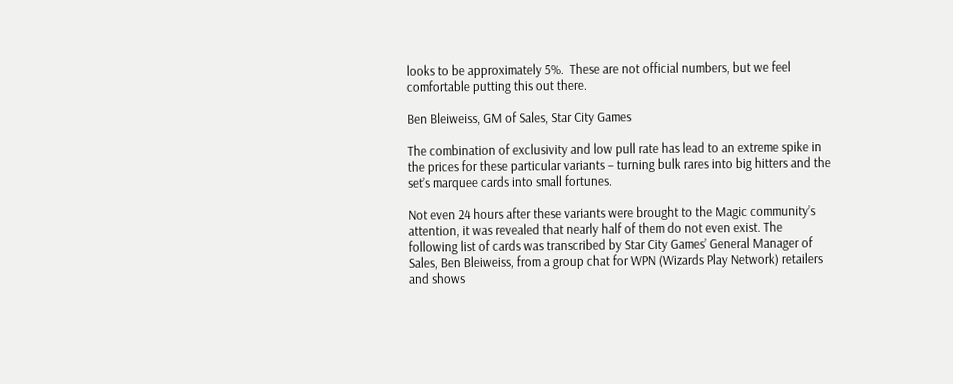looks to be approximately 5%.  These are not official numbers, but we feel comfortable putting this out there.

Ben Bleiweiss, GM of Sales, Star City Games

The combination of exclusivity and low pull rate has lead to an extreme spike in the prices for these particular variants – turning bulk rares into big hitters and the set’s marquee cards into small fortunes.

Not even 24 hours after these variants were brought to the Magic community’s attention, it was revealed that nearly half of them do not even exist. The following list of cards was transcribed by Star City Games’ General Manager of Sales, Ben Bleiweiss, from a group chat for WPN (Wizards Play Network) retailers and shows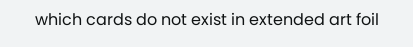which cards do not exist in extended art foil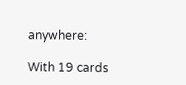anywhere:

With 19 cards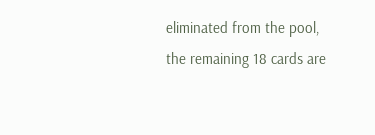eliminated from the pool, the remaining 18 cards are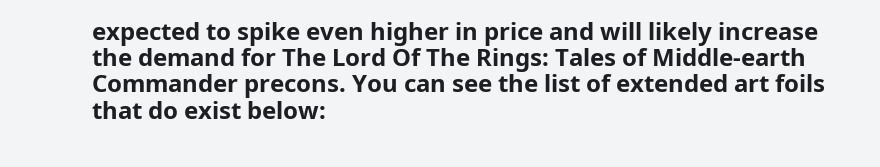expected to spike even higher in price and will likely increase the demand for The Lord Of The Rings: Tales of Middle-earth Commander precons. You can see the list of extended art foils that do exist below: